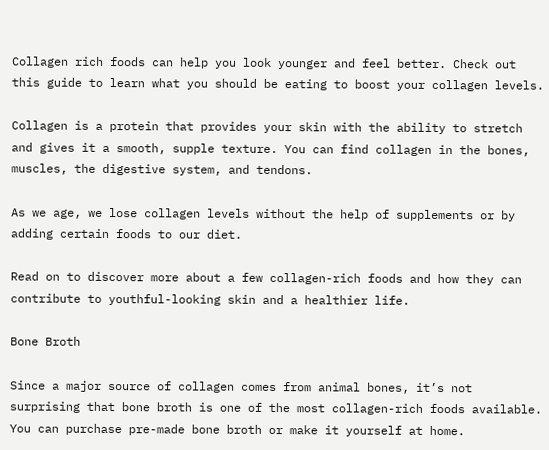Collagen rich foods can help you look younger and feel better. Check out this guide to learn what you should be eating to boost your collagen levels.

Collagen is a protein that provides your skin with the ability to stretch and gives it a smooth, supple texture. You can find collagen in the bones, muscles, the digestive system, and tendons.

As we age, we lose collagen levels without the help of supplements or by adding certain foods to our diet.

Read on to discover more about a few collagen-rich foods and how they can contribute to youthful-looking skin and a healthier life.

Bone Broth

Since a major source of collagen comes from animal bones, it’s not surprising that bone broth is one of the most collagen-rich foods available. You can purchase pre-made bone broth or make it yourself at home.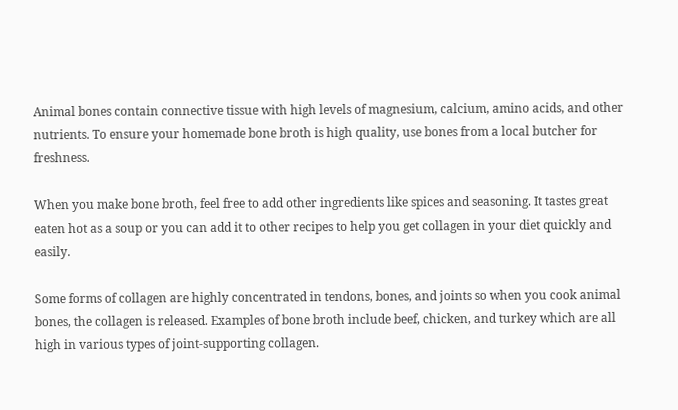Animal bones contain connective tissue with high levels of magnesium, calcium, amino acids, and other nutrients. To ensure your homemade bone broth is high quality, use bones from a local butcher for freshness.

When you make bone broth, feel free to add other ingredients like spices and seasoning. It tastes great eaten hot as a soup or you can add it to other recipes to help you get collagen in your diet quickly and easily.

Some forms of collagen are highly concentrated in tendons, bones, and joints so when you cook animal bones, the collagen is released. Examples of bone broth include beef, chicken, and turkey which are all high in various types of joint-supporting collagen.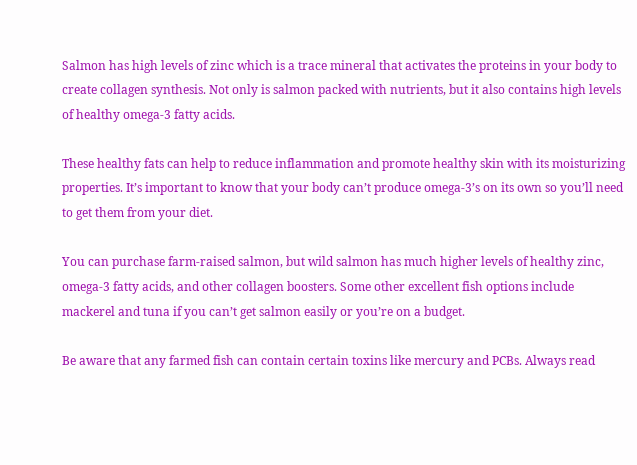Salmon has high levels of zinc which is a trace mineral that activates the proteins in your body to create collagen synthesis. Not only is salmon packed with nutrients, but it also contains high levels of healthy omega-3 fatty acids.

These healthy fats can help to reduce inflammation and promote healthy skin with its moisturizing properties. It’s important to know that your body can’t produce omega-3’s on its own so you’ll need to get them from your diet.

You can purchase farm-raised salmon, but wild salmon has much higher levels of healthy zinc, omega-3 fatty acids, and other collagen boosters. Some other excellent fish options include mackerel and tuna if you can’t get salmon easily or you’re on a budget.

Be aware that any farmed fish can contain certain toxins like mercury and PCBs. Always read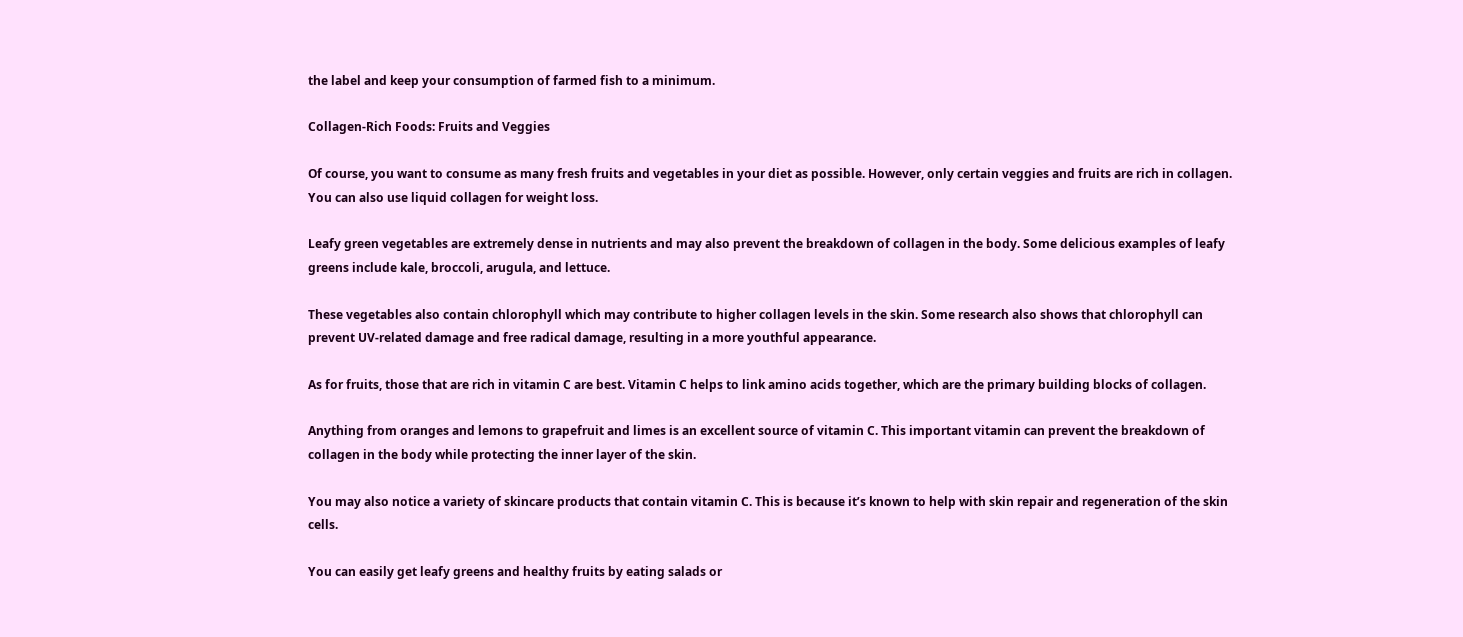the label and keep your consumption of farmed fish to a minimum.

Collagen-Rich Foods: Fruits and Veggies

Of course, you want to consume as many fresh fruits and vegetables in your diet as possible. However, only certain veggies and fruits are rich in collagen. You can also use liquid collagen for weight loss.

Leafy green vegetables are extremely dense in nutrients and may also prevent the breakdown of collagen in the body. Some delicious examples of leafy greens include kale, broccoli, arugula, and lettuce.

These vegetables also contain chlorophyll which may contribute to higher collagen levels in the skin. Some research also shows that chlorophyll can prevent UV-related damage and free radical damage, resulting in a more youthful appearance.

As for fruits, those that are rich in vitamin C are best. Vitamin C helps to link amino acids together, which are the primary building blocks of collagen.

Anything from oranges and lemons to grapefruit and limes is an excellent source of vitamin C. This important vitamin can prevent the breakdown of collagen in the body while protecting the inner layer of the skin.

You may also notice a variety of skincare products that contain vitamin C. This is because it’s known to help with skin repair and regeneration of the skin cells.

You can easily get leafy greens and healthy fruits by eating salads or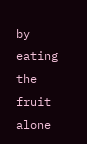by eating the fruit alone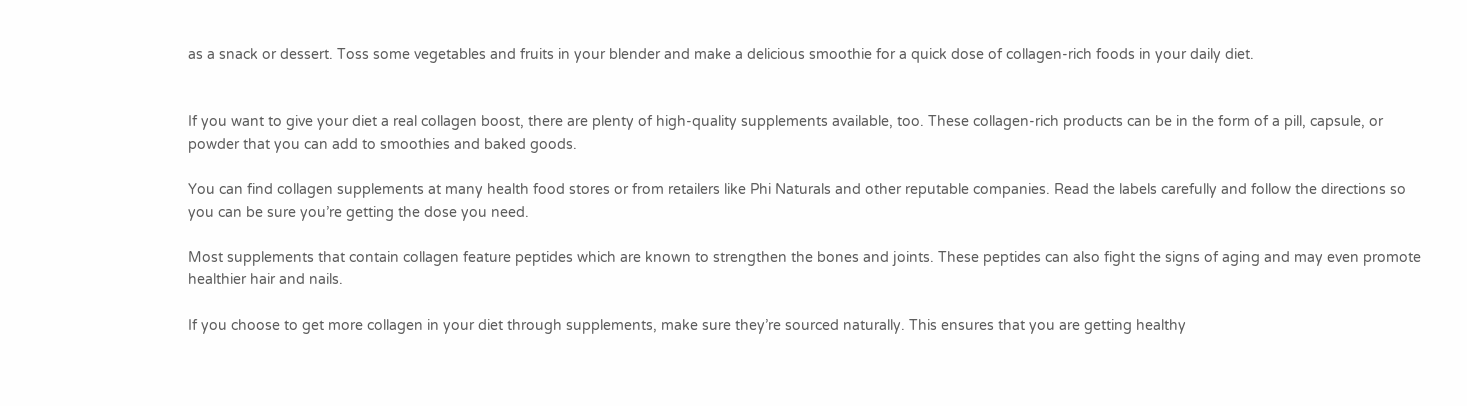as a snack or dessert. Toss some vegetables and fruits in your blender and make a delicious smoothie for a quick dose of collagen-rich foods in your daily diet.


If you want to give your diet a real collagen boost, there are plenty of high-quality supplements available, too. These collagen-rich products can be in the form of a pill, capsule, or powder that you can add to smoothies and baked goods.

You can find collagen supplements at many health food stores or from retailers like Phi Naturals and other reputable companies. Read the labels carefully and follow the directions so you can be sure you’re getting the dose you need.

Most supplements that contain collagen feature peptides which are known to strengthen the bones and joints. These peptides can also fight the signs of aging and may even promote healthier hair and nails.

If you choose to get more collagen in your diet through supplements, make sure they’re sourced naturally. This ensures that you are getting healthy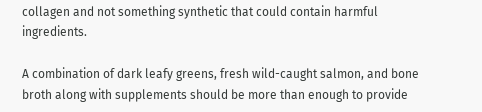collagen and not something synthetic that could contain harmful ingredients.

A combination of dark leafy greens, fresh wild-caught salmon, and bone broth along with supplements should be more than enough to provide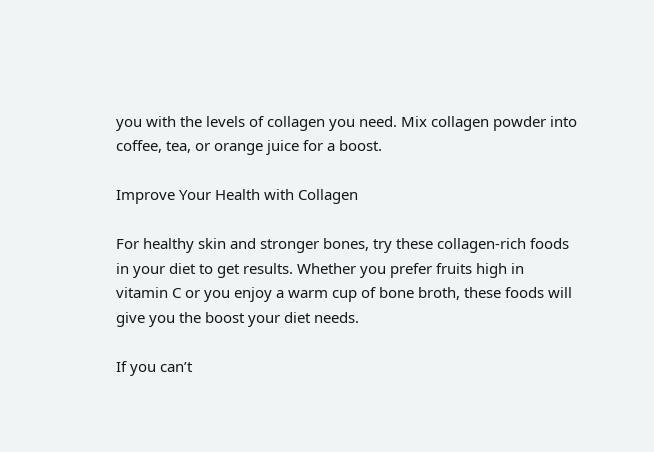you with the levels of collagen you need. Mix collagen powder into coffee, tea, or orange juice for a boost.

Improve Your Health with Collagen

For healthy skin and stronger bones, try these collagen-rich foods in your diet to get results. Whether you prefer fruits high in vitamin C or you enjoy a warm cup of bone broth, these foods will give you the boost your diet needs.

If you can’t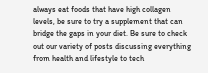always eat foods that have high collagen levels, be sure to try a supplement that can bridge the gaps in your diet. Be sure to check out our variety of posts discussing everything from health and lifestyle to tech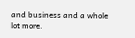and business and a whole lot more.